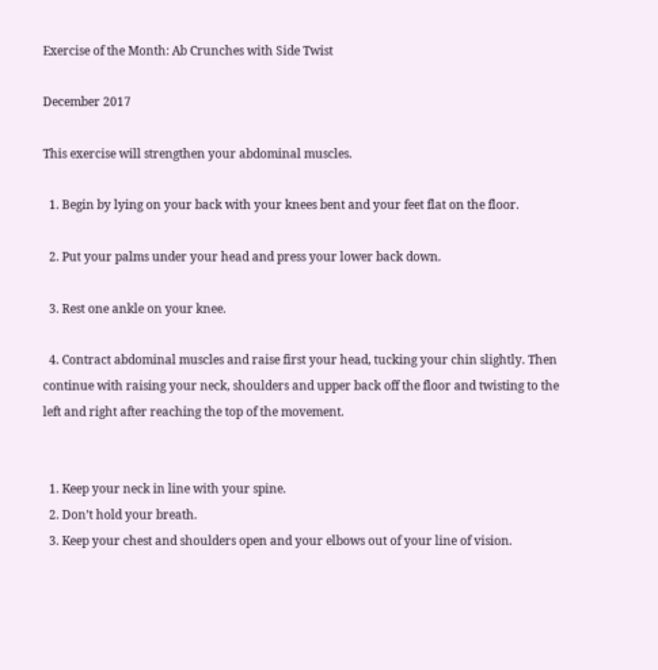Exercise of the Month: Ab Crunches with Side Twist

December 2017

This exercise will strengthen your abdominal muscles.

  1. Begin by lying on your back with your knees bent and your feet flat on the floor.

  2. Put your palms under your head and press your lower back down.

  3. Rest one ankle on your knee.

  4. Contract abdominal muscles and raise first your head, tucking your chin slightly. Then continue with raising your neck, shoulders and upper back off the floor and twisting to the left and right after reaching the top of the movement.


  1. Keep your neck in line with your spine.
  2. Don’t hold your breath.
  3. Keep your chest and shoulders open and your elbows out of your line of vision.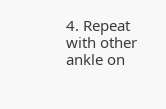4. Repeat with other ankle on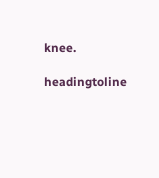knee.

headingtoline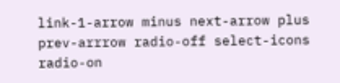link-1-arrow minus next-arrow plus prev-arrrow radio-off select-icons radio-on